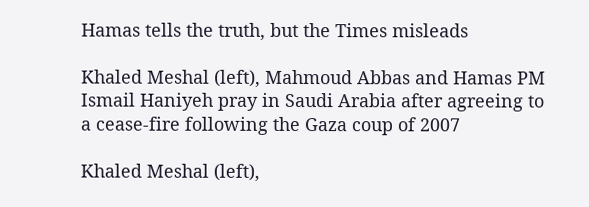Hamas tells the truth, but the Times misleads

Khaled Meshal (left), Mahmoud Abbas and Hamas PM Ismail Haniyeh pray in Saudi Arabia after agreeing to a cease-fire following the Gaza coup of 2007

Khaled Meshal (left),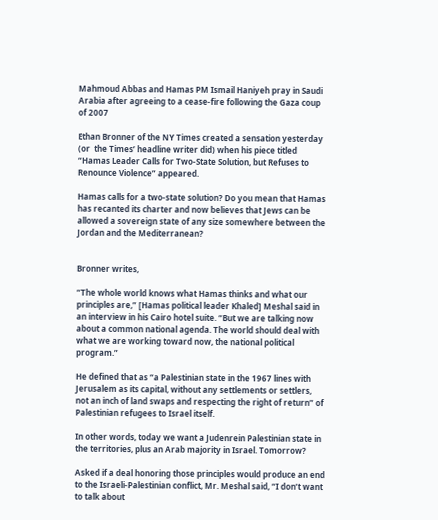Mahmoud Abbas and Hamas PM Ismail Haniyeh pray in Saudi Arabia after agreeing to a cease-fire following the Gaza coup of 2007

Ethan Bronner of the NY Times created a sensation yesterday (or  the Times’ headline writer did) when his piece titled “Hamas Leader Calls for Two-State Solution, but Refuses to Renounce Violence” appeared.

Hamas calls for a two-state solution? Do you mean that Hamas has recanted its charter and now believes that Jews can be allowed a sovereign state of any size somewhere between the Jordan and the Mediterranean?


Bronner writes,

“The whole world knows what Hamas thinks and what our principles are,” [Hamas political leader Khaled] Meshal said in an interview in his Cairo hotel suite. “But we are talking now about a common national agenda. The world should deal with what we are working toward now, the national political program.”

He defined that as “a Palestinian state in the 1967 lines with Jerusalem as its capital, without any settlements or settlers, not an inch of land swaps and respecting the right of return” of Palestinian refugees to Israel itself.

In other words, today we want a Judenrein Palestinian state in the territories, plus an Arab majority in Israel. Tomorrow?

Asked if a deal honoring those principles would produce an end to the Israeli-Palestinian conflict, Mr. Meshal said, “I don’t want to talk about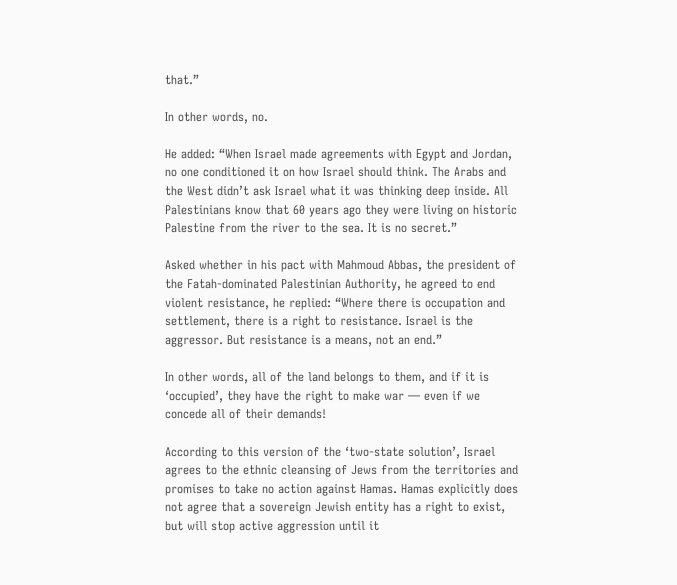that.”

In other words, no.

He added: “When Israel made agreements with Egypt and Jordan, no one conditioned it on how Israel should think. The Arabs and the West didn’t ask Israel what it was thinking deep inside. All Palestinians know that 60 years ago they were living on historic Palestine from the river to the sea. It is no secret.”

Asked whether in his pact with Mahmoud Abbas, the president of the Fatah-dominated Palestinian Authority, he agreed to end violent resistance, he replied: “Where there is occupation and settlement, there is a right to resistance. Israel is the aggressor. But resistance is a means, not an end.”

In other words, all of the land belongs to them, and if it is ‘occupied’, they have the right to make war — even if we concede all of their demands!

According to this version of the ‘two-state solution’, Israel agrees to the ethnic cleansing of Jews from the territories and promises to take no action against Hamas. Hamas explicitly does not agree that a sovereign Jewish entity has a right to exist, but will stop active aggression until it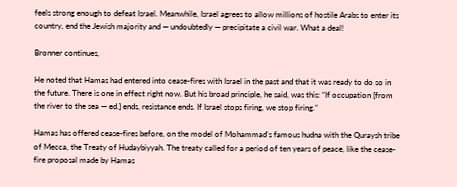feels strong enough to defeat Israel. Meanwhile, Israel agrees to allow millions of hostile Arabs to enter its country, end the Jewish majority and — undoubtedly — precipitate a civil war. What a deal!

Bronner continues,

He noted that Hamas had entered into cease-fires with Israel in the past and that it was ready to do so in the future. There is one in effect right now. But his broad principle, he said, was this: “If occupation [from the river to the sea — ed.] ends, resistance ends. If Israel stops firing, we stop firing.”

Hamas has offered cease-fires before, on the model of Mohammad’s famous hudna with the Quraysh tribe of Mecca, the Treaty of Hudaybiyyah. The treaty called for a period of ten years of peace, like the cease-fire proposal made by Hamas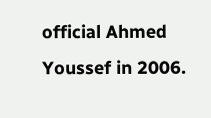official Ahmed Youssef in 2006.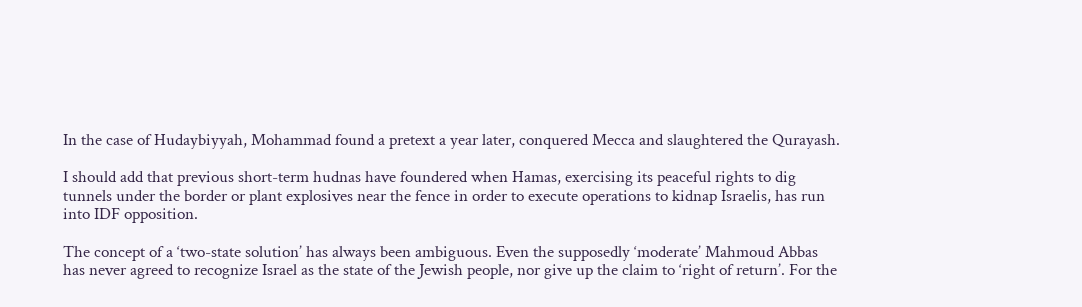In the case of Hudaybiyyah, Mohammad found a pretext a year later, conquered Mecca and slaughtered the Qurayash.

I should add that previous short-term hudnas have foundered when Hamas, exercising its peaceful rights to dig tunnels under the border or plant explosives near the fence in order to execute operations to kidnap Israelis, has run into IDF opposition.

The concept of a ‘two-state solution’ has always been ambiguous. Even the supposedly ‘moderate’ Mahmoud Abbas has never agreed to recognize Israel as the state of the Jewish people, nor give up the claim to ‘right of return’. For the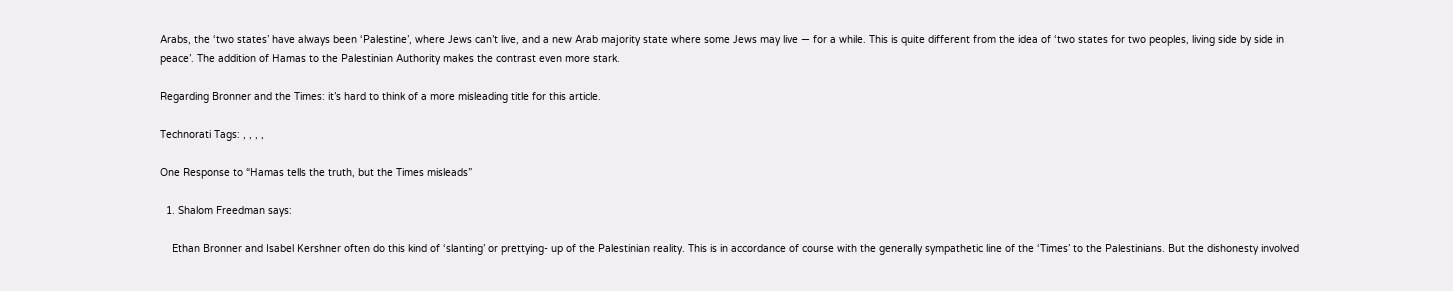Arabs, the ‘two states’ have always been ‘Palestine’, where Jews can’t live, and a new Arab majority state where some Jews may live — for a while. This is quite different from the idea of ‘two states for two peoples, living side by side in peace’. The addition of Hamas to the Palestinian Authority makes the contrast even more stark.

Regarding Bronner and the Times: it’s hard to think of a more misleading title for this article.

Technorati Tags: , , , ,

One Response to “Hamas tells the truth, but the Times misleads”

  1. Shalom Freedman says:

    Ethan Bronner and Isabel Kershner often do this kind of ‘slanting’ or prettying- up of the Palestinian reality. This is in accordance of course with the generally sympathetic line of the ‘Times’ to the Palestinians. But the dishonesty involved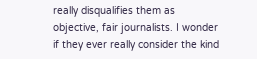really disqualifies them as objective, fair journalists. I wonder if they ever really consider the kind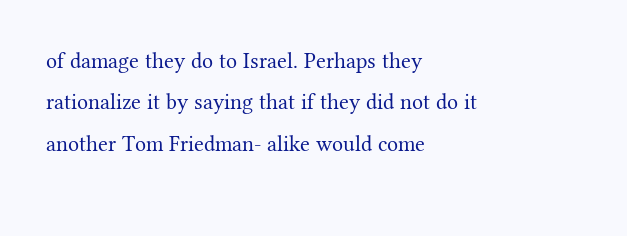of damage they do to Israel. Perhaps they rationalize it by saying that if they did not do it another Tom Friedman- alike would come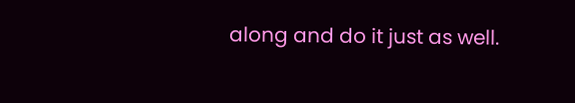along and do it just as well.